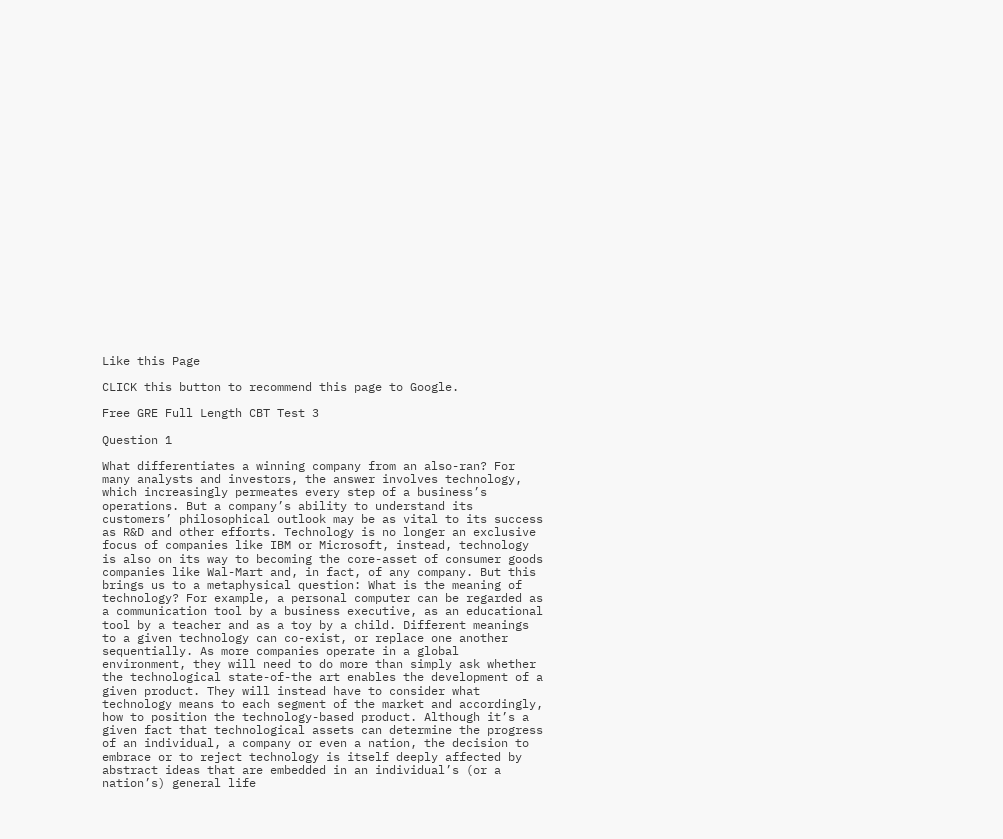Like this Page

CLICK this button to recommend this page to Google.

Free GRE Full Length CBT Test 3

Question 1

What differentiates a winning company from an also-ran? For many analysts and investors, the answer involves technology, which increasingly permeates every step of a business’s operations. But a company’s ability to understand its customers’ philosophical outlook may be as vital to its success as R&D and other efforts. Technology is no longer an exclusive focus of companies like IBM or Microsoft, instead, technology is also on its way to becoming the core-asset of consumer goods companies like Wal-Mart and, in fact, of any company. But this brings us to a metaphysical question: What is the meaning of technology? For example, a personal computer can be regarded as a communication tool by a business executive, as an educational tool by a teacher and as a toy by a child. Different meanings to a given technology can co-exist, or replace one another sequentially. As more companies operate in a global environment, they will need to do more than simply ask whether the technological state-of-the art enables the development of a given product. They will instead have to consider what technology means to each segment of the market and accordingly, how to position the technology-based product. Although it’s a given fact that technological assets can determine the progress of an individual, a company or even a nation, the decision to embrace or to reject technology is itself deeply affected by abstract ideas that are embedded in an individual’s (or a nation’s) general life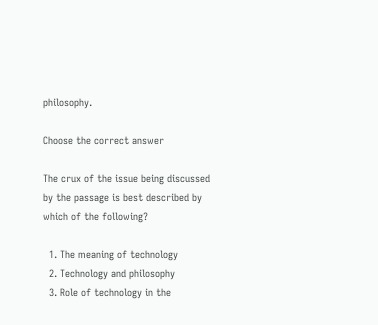philosophy.

Choose the correct answer

The crux of the issue being discussed by the passage is best described by which of the following?

  1. The meaning of technology
  2. Technology and philosophy
  3. Role of technology in the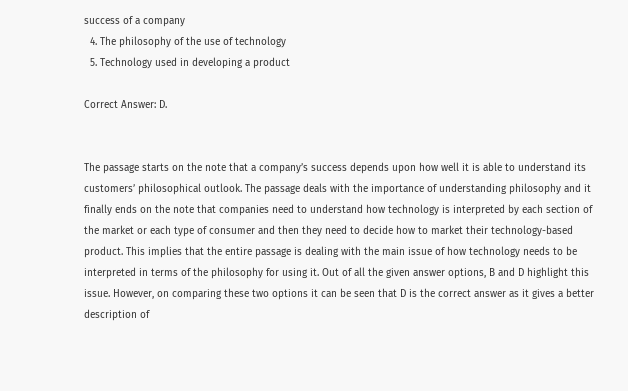success of a company
  4. The philosophy of the use of technology
  5. Technology used in developing a product

Correct Answer: D.


The passage starts on the note that a company’s success depends upon how well it is able to understand its customers’ philosophical outlook. The passage deals with the importance of understanding philosophy and it finally ends on the note that companies need to understand how technology is interpreted by each section of the market or each type of consumer and then they need to decide how to market their technology-based product. This implies that the entire passage is dealing with the main issue of how technology needs to be interpreted in terms of the philosophy for using it. Out of all the given answer options, B and D highlight this issue. However, on comparing these two options it can be seen that D is the correct answer as it gives a better description of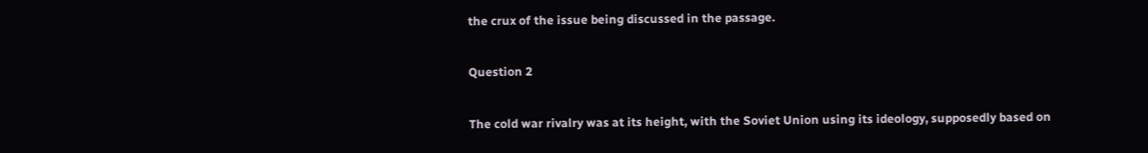the crux of the issue being discussed in the passage.

Question 2

The cold war rivalry was at its height, with the Soviet Union using its ideology, supposedly based on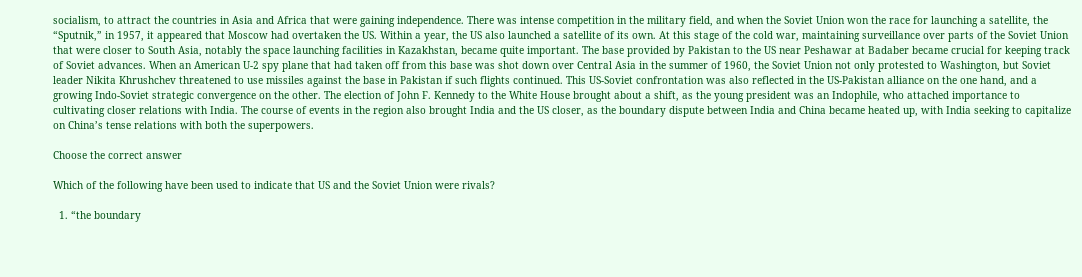socialism, to attract the countries in Asia and Africa that were gaining independence. There was intense competition in the military field, and when the Soviet Union won the race for launching a satellite, the “Sputnik,” in 1957, it appeared that Moscow had overtaken the US. Within a year, the US also launched a satellite of its own. At this stage of the cold war, maintaining surveillance over parts of the Soviet Union that were closer to South Asia, notably the space launching facilities in Kazakhstan, became quite important. The base provided by Pakistan to the US near Peshawar at Badaber became crucial for keeping track of Soviet advances. When an American U-2 spy plane that had taken off from this base was shot down over Central Asia in the summer of 1960, the Soviet Union not only protested to Washington, but Soviet leader Nikita Khrushchev threatened to use missiles against the base in Pakistan if such flights continued. This US-Soviet confrontation was also reflected in the US-Pakistan alliance on the one hand, and a growing Indo-Soviet strategic convergence on the other. The election of John F. Kennedy to the White House brought about a shift, as the young president was an Indophile, who attached importance to cultivating closer relations with India. The course of events in the region also brought India and the US closer, as the boundary dispute between India and China became heated up, with India seeking to capitalize on China’s tense relations with both the superpowers.

Choose the correct answer

Which of the following have been used to indicate that US and the Soviet Union were rivals?

  1. “the boundary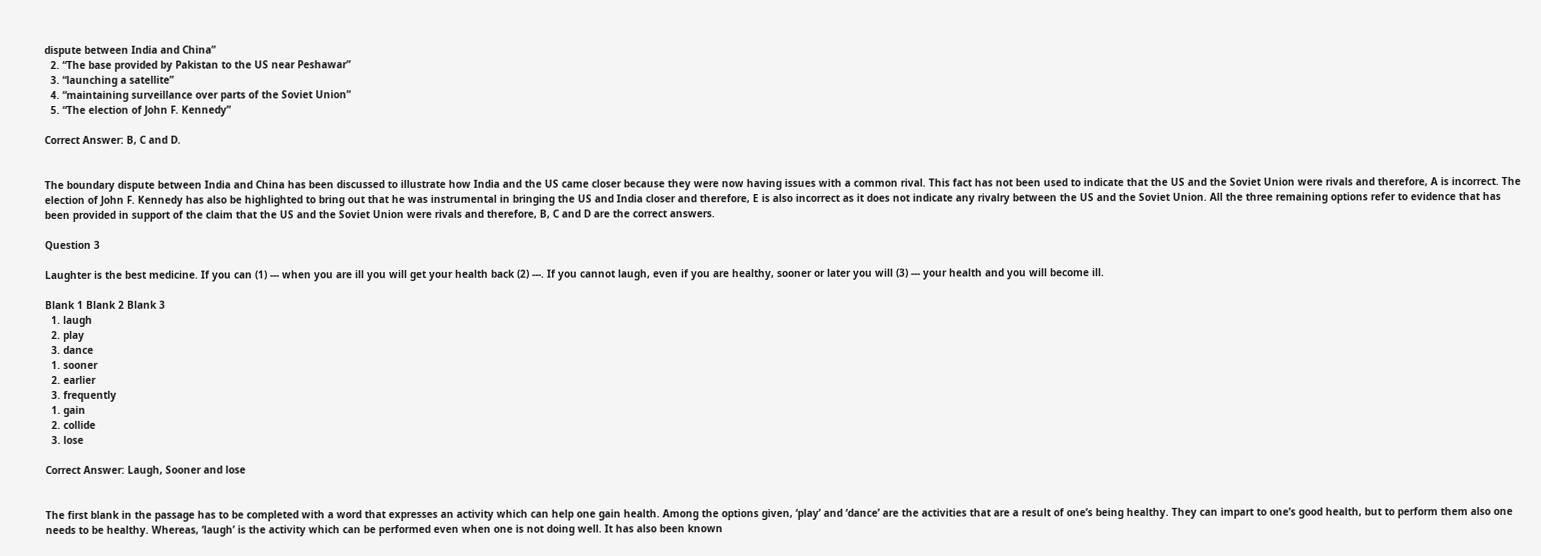dispute between India and China”
  2. “The base provided by Pakistan to the US near Peshawar”
  3. “launching a satellite”
  4. “maintaining surveillance over parts of the Soviet Union”
  5. “The election of John F. Kennedy”

Correct Answer: B, C and D.


The boundary dispute between India and China has been discussed to illustrate how India and the US came closer because they were now having issues with a common rival. This fact has not been used to indicate that the US and the Soviet Union were rivals and therefore, A is incorrect. The election of John F. Kennedy has also be highlighted to bring out that he was instrumental in bringing the US and India closer and therefore, E is also incorrect as it does not indicate any rivalry between the US and the Soviet Union. All the three remaining options refer to evidence that has been provided in support of the claim that the US and the Soviet Union were rivals and therefore, B, C and D are the correct answers.

Question 3

Laughter is the best medicine. If you can (1) --- when you are ill you will get your health back (2) ---. If you cannot laugh, even if you are healthy, sooner or later you will (3) --- your health and you will become ill.

Blank 1 Blank 2 Blank 3
  1. laugh
  2. play
  3. dance
  1. sooner
  2. earlier
  3. frequently
  1. gain
  2. collide
  3. lose

Correct Answer: Laugh, Sooner and lose


The first blank in the passage has to be completed with a word that expresses an activity which can help one gain health. Among the options given, ‘play’ and ‘dance’ are the activities that are a result of one’s being healthy. They can impart to one’s good health, but to perform them also one needs to be healthy. Whereas, ‘laugh’ is the activity which can be performed even when one is not doing well. It has also been known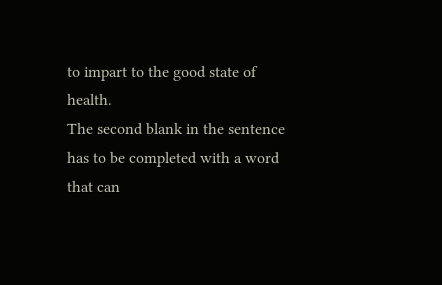to impart to the good state of health.
The second blank in the sentence has to be completed with a word that can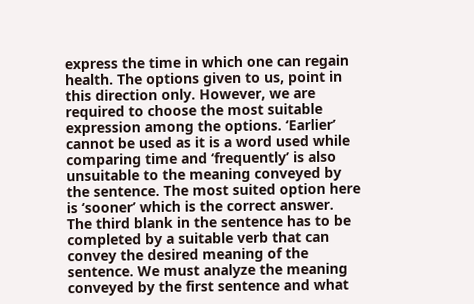express the time in which one can regain health. The options given to us, point in this direction only. However, we are required to choose the most suitable expression among the options. ‘Earlier’ cannot be used as it is a word used while comparing time and ‘frequently’ is also unsuitable to the meaning conveyed by the sentence. The most suited option here is ‘sooner’ which is the correct answer.
The third blank in the sentence has to be completed by a suitable verb that can convey the desired meaning of the sentence. We must analyze the meaning conveyed by the first sentence and what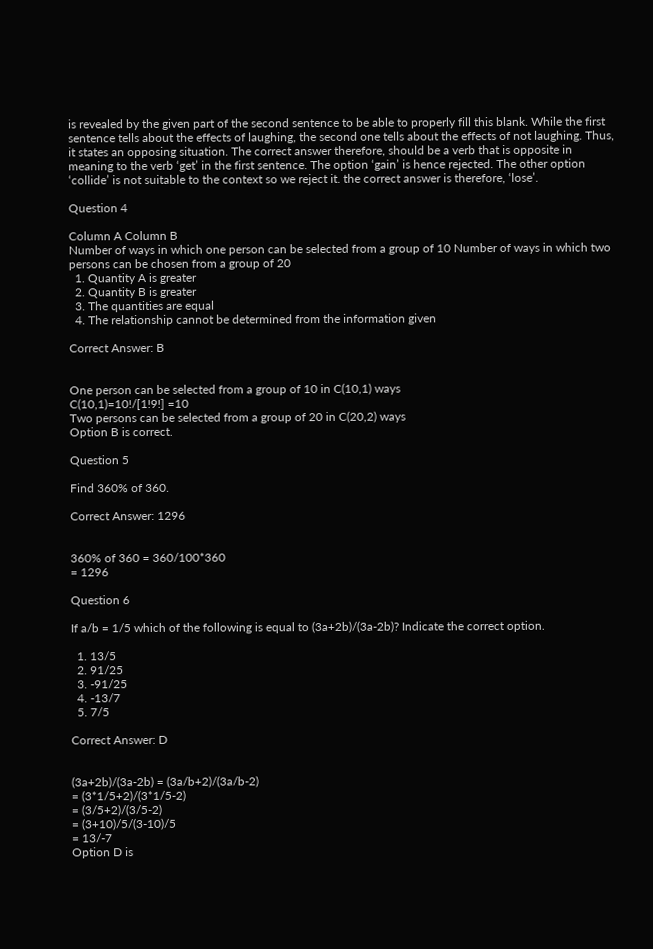is revealed by the given part of the second sentence to be able to properly fill this blank. While the first sentence tells about the effects of laughing, the second one tells about the effects of not laughing. Thus, it states an opposing situation. The correct answer therefore, should be a verb that is opposite in meaning to the verb ‘get’ in the first sentence. The option ‘gain’ is hence rejected. The other option ‘collide’ is not suitable to the context so we reject it. the correct answer is therefore, ‘lose’.

Question 4

Column A Column B
Number of ways in which one person can be selected from a group of 10 Number of ways in which two persons can be chosen from a group of 20
  1. Quantity A is greater
  2. Quantity B is greater
  3. The quantities are equal
  4. The relationship cannot be determined from the information given

Correct Answer: B


One person can be selected from a group of 10 in C(10,1) ways
C(10,1)=10!/[1!9!] =10
Two persons can be selected from a group of 20 in C(20,2) ways
Option B is correct.

Question 5

Find 360% of 360.

Correct Answer: 1296


360% of 360 = 360/100*360
= 1296

Question 6

If a/b = 1/5 which of the following is equal to (3a+2b)/(3a-2b)? Indicate the correct option.

  1. 13/5
  2. 91/25
  3. -91/25
  4. -13/7
  5. 7/5

Correct Answer: D


(3a+2b)/(3a-2b) = (3a/b+2)/(3a/b-2)
= (3*1/5+2)/(3*1/5-2)
= (3/5+2)/(3/5-2)
= (3+10)/5/(3-10)/5
= 13/-7
Option D is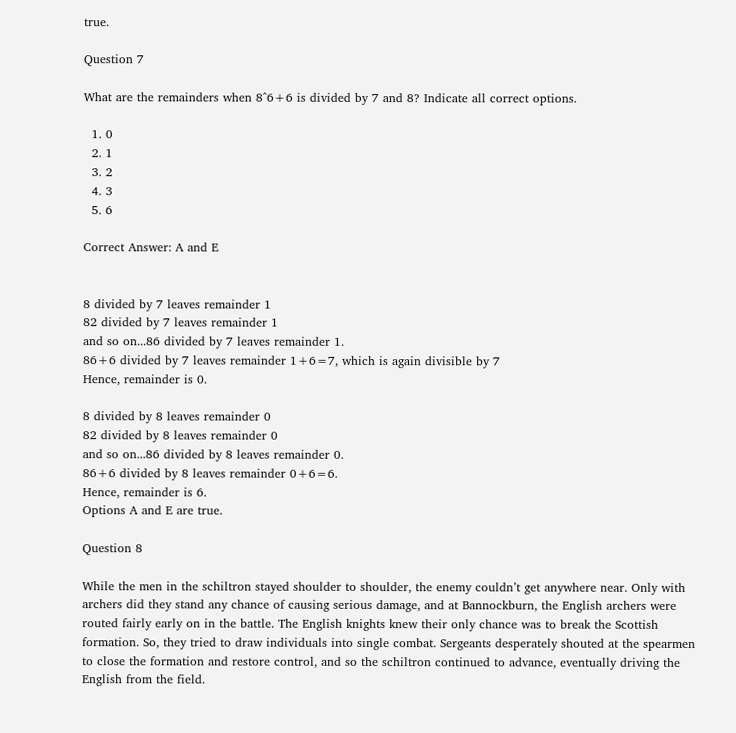true.

Question 7

What are the remainders when 8^6+6 is divided by 7 and 8? Indicate all correct options.

  1. 0
  2. 1
  3. 2
  4. 3
  5. 6

Correct Answer: A and E


8 divided by 7 leaves remainder 1
82 divided by 7 leaves remainder 1
and so on...86 divided by 7 leaves remainder 1.
86+6 divided by 7 leaves remainder 1+6=7, which is again divisible by 7
Hence, remainder is 0.

8 divided by 8 leaves remainder 0
82 divided by 8 leaves remainder 0
and so on...86 divided by 8 leaves remainder 0.
86+6 divided by 8 leaves remainder 0+6=6.
Hence, remainder is 6.
Options A and E are true.

Question 8

While the men in the schiltron stayed shoulder to shoulder, the enemy couldn’t get anywhere near. Only with archers did they stand any chance of causing serious damage, and at Bannockburn, the English archers were routed fairly early on in the battle. The English knights knew their only chance was to break the Scottish formation. So, they tried to draw individuals into single combat. Sergeants desperately shouted at the spearmen to close the formation and restore control, and so the schiltron continued to advance, eventually driving the English from the field.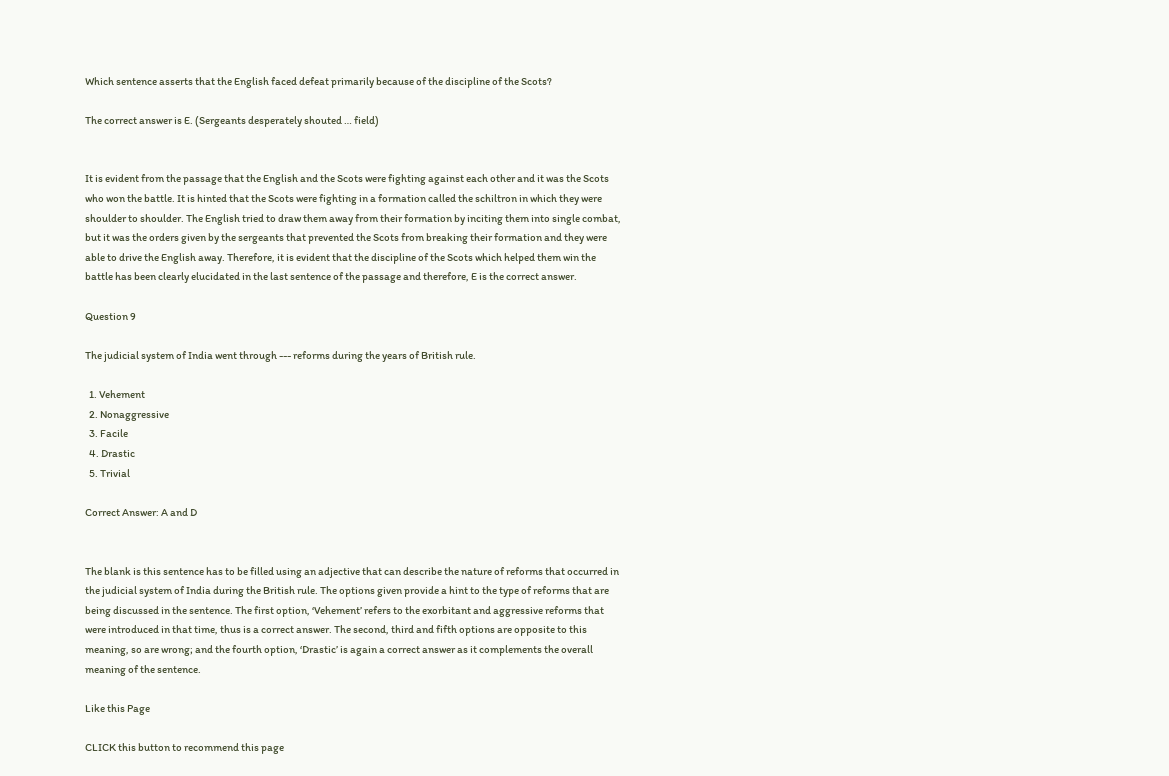Which sentence asserts that the English faced defeat primarily because of the discipline of the Scots?

The correct answer is E. (Sergeants desperately shouted … field)


It is evident from the passage that the English and the Scots were fighting against each other and it was the Scots who won the battle. It is hinted that the Scots were fighting in a formation called the schiltron in which they were shoulder to shoulder. The English tried to draw them away from their formation by inciting them into single combat, but it was the orders given by the sergeants that prevented the Scots from breaking their formation and they were able to drive the English away. Therefore, it is evident that the discipline of the Scots which helped them win the battle has been clearly elucidated in the last sentence of the passage and therefore, E is the correct answer.

Question 9

The judicial system of India went through --- reforms during the years of British rule.

  1. Vehement
  2. Nonaggressive
  3. Facile
  4. Drastic
  5. Trivial

Correct Answer: A and D


The blank is this sentence has to be filled using an adjective that can describe the nature of reforms that occurred in the judicial system of India during the British rule. The options given provide a hint to the type of reforms that are being discussed in the sentence. The first option, ‘Vehement’ refers to the exorbitant and aggressive reforms that were introduced in that time, thus is a correct answer. The second, third and fifth options are opposite to this meaning, so are wrong; and the fourth option, ‘Drastic’ is again a correct answer as it complements the overall meaning of the sentence.

Like this Page

CLICK this button to recommend this page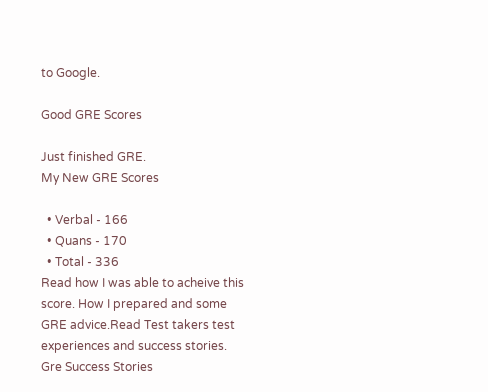to Google.

Good GRE Scores

Just finished GRE.
My New GRE Scores

  • Verbal - 166
  • Quans - 170
  • Total - 336
Read how I was able to acheive this score. How I prepared and some GRE advice.Read Test takers test experiences and success stories.
Gre Success Stories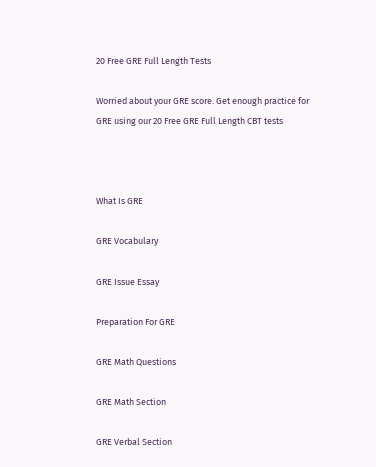20 Free GRE Full Length Tests

Worried about your GRE score. Get enough practice for GRE using our 20 Free GRE Full Length CBT tests



What Is GRE

GRE Vocabulary

GRE Issue Essay

Preparation For GRE

GRE Math Questions

GRE Math Section

GRE Verbal Section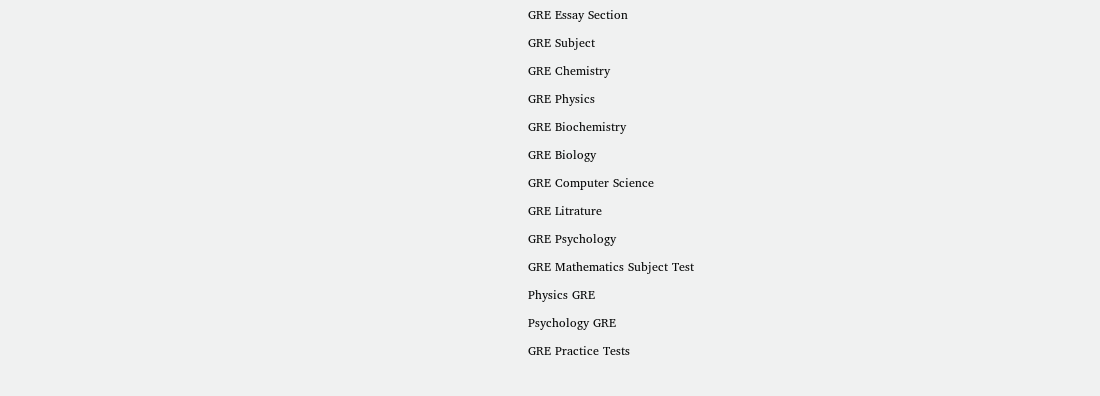GRE Essay Section

GRE Subject

GRE Chemistry

GRE Physics

GRE Biochemistry

GRE Biology

GRE Computer Science

GRE Litrature

GRE Psychology

GRE Mathematics Subject Test

Physics GRE

Psychology GRE

GRE Practice Tests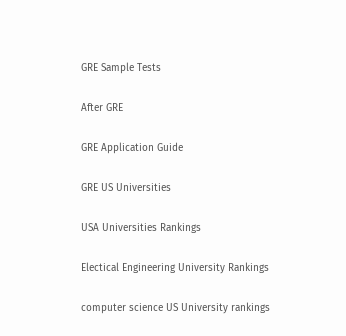GRE Sample Tests

After GRE

GRE Application Guide

GRE US Universities

USA Universities Rankings

Electical Engineering University Rankings

computer science US University rankings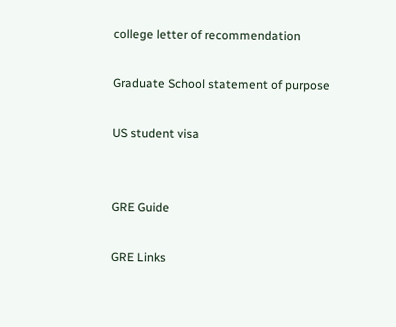college letter of recommendation

Graduate School statement of purpose

US student visa


GRE Guide

GRE Links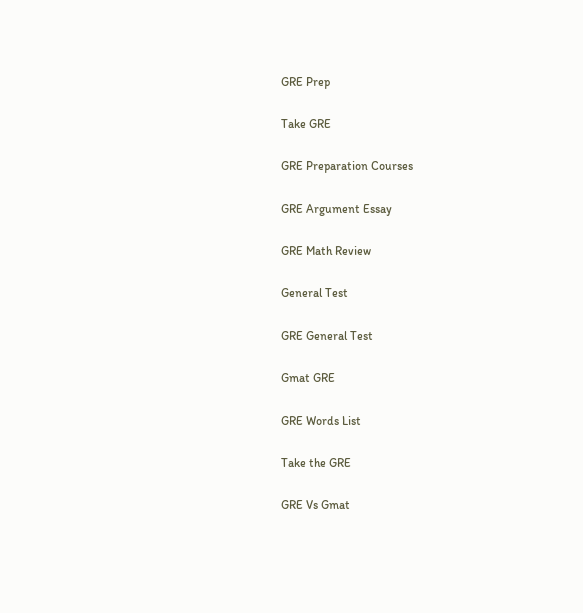GRE Prep

Take GRE

GRE Preparation Courses

GRE Argument Essay

GRE Math Review

General Test

GRE General Test

Gmat GRE

GRE Words List

Take the GRE

GRE Vs Gmat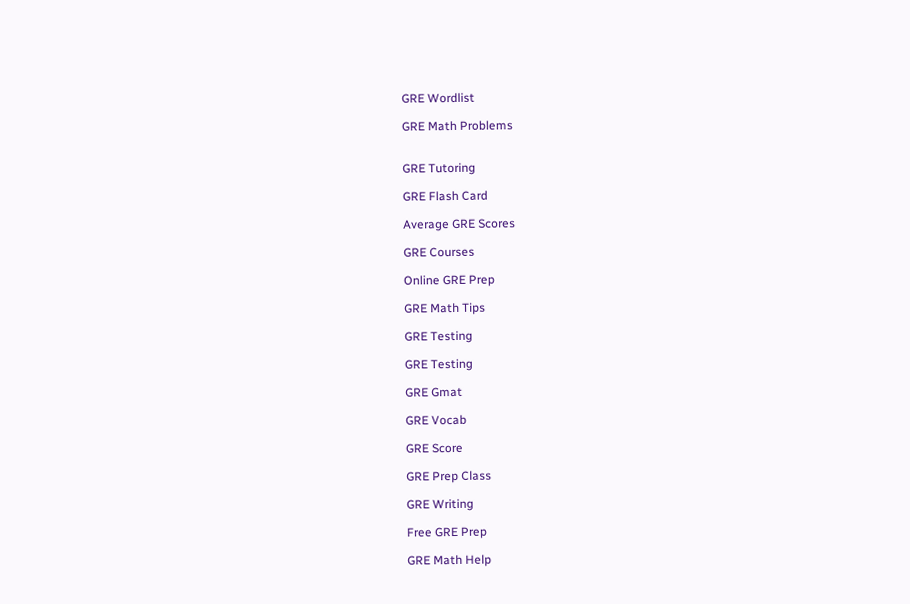GRE Wordlist

GRE Math Problems


GRE Tutoring

GRE Flash Card

Average GRE Scores

GRE Courses

Online GRE Prep

GRE Math Tips

GRE Testing

GRE Testing

GRE Gmat

GRE Vocab

GRE Score

GRE Prep Class

GRE Writing

Free GRE Prep

GRE Math Help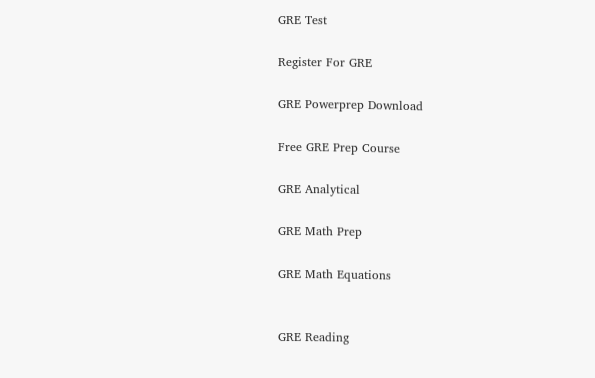GRE Test

Register For GRE

GRE Powerprep Download

Free GRE Prep Course

GRE Analytical

GRE Math Prep

GRE Math Equations


GRE Reading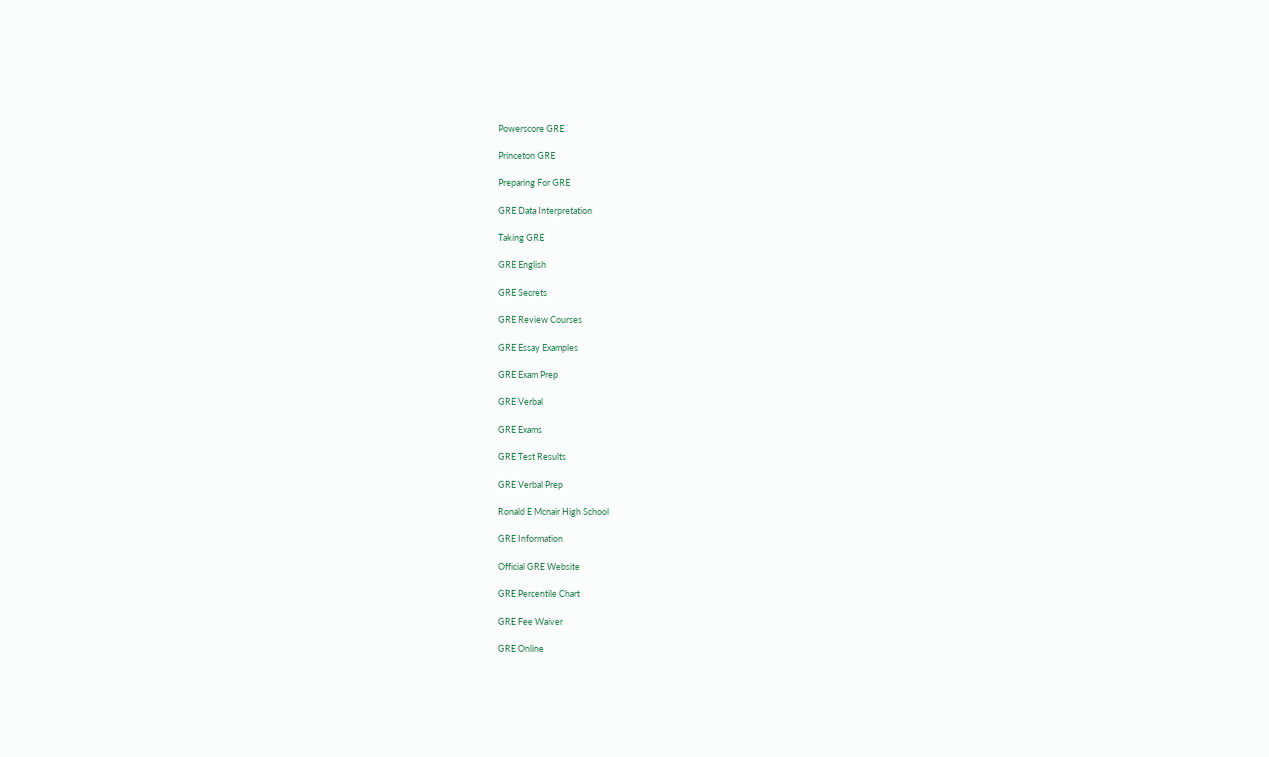Powerscore GRE

Princeton GRE

Preparing For GRE

GRE Data Interpretation

Taking GRE

GRE English

GRE Secrets

GRE Review Courses

GRE Essay Examples

GRE Exam Prep

GRE Verbal

GRE Exams

GRE Test Results

GRE Verbal Prep

Ronald E Mcnair High School

GRE Information

Official GRE Website

GRE Percentile Chart

GRE Fee Waiver

GRE Online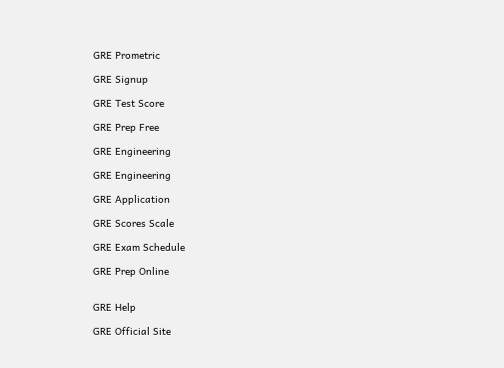GRE Prometric

GRE Signup

GRE Test Score

GRE Prep Free

GRE Engineering

GRE Engineering

GRE Application

GRE Scores Scale

GRE Exam Schedule

GRE Prep Online


GRE Help

GRE Official Site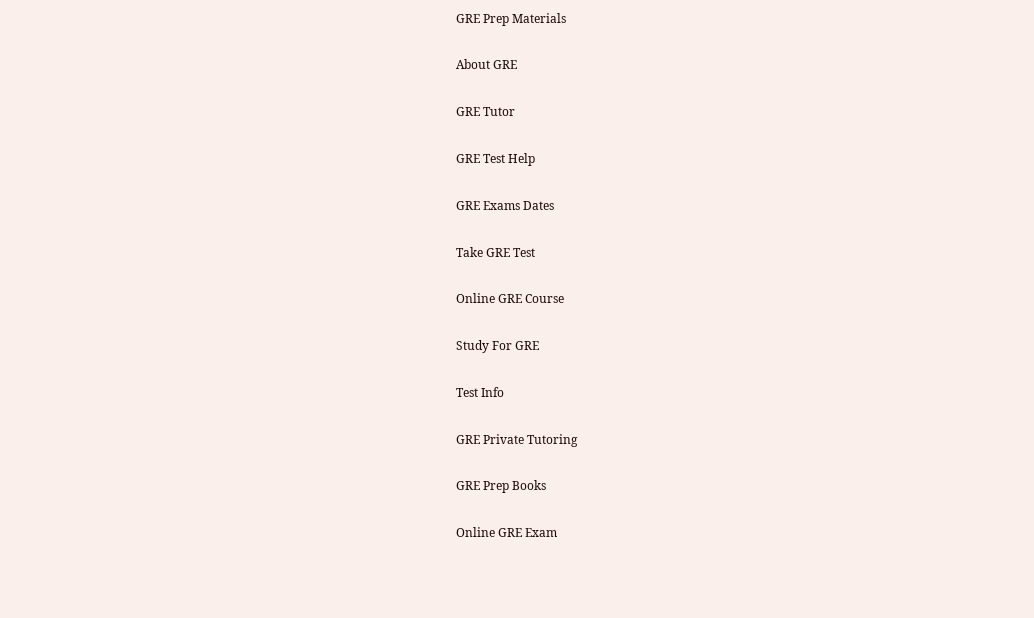GRE Prep Materials

About GRE

GRE Tutor

GRE Test Help

GRE Exams Dates

Take GRE Test

Online GRE Course

Study For GRE

Test Info

GRE Private Tutoring

GRE Prep Books

Online GRE Exam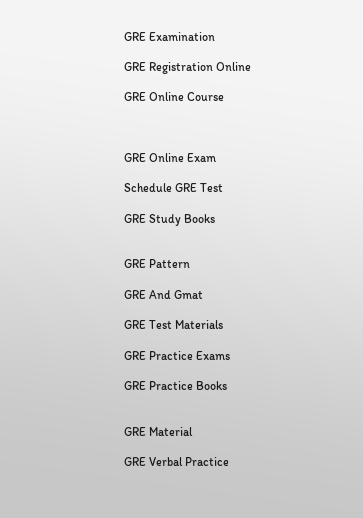GRE Examination

GRE Registration Online

GRE Online Course



GRE Online Exam

Schedule GRE Test

GRE Study Books


GRE Pattern

GRE And Gmat

GRE Test Materials

GRE Practice Exams

GRE Practice Books


GRE Material

GRE Verbal Practice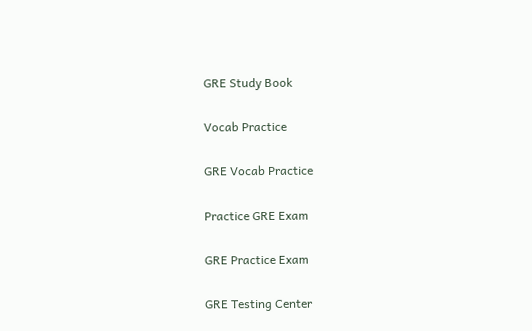GRE Study Book

Vocab Practice

GRE Vocab Practice

Practice GRE Exam

GRE Practice Exam

GRE Testing Center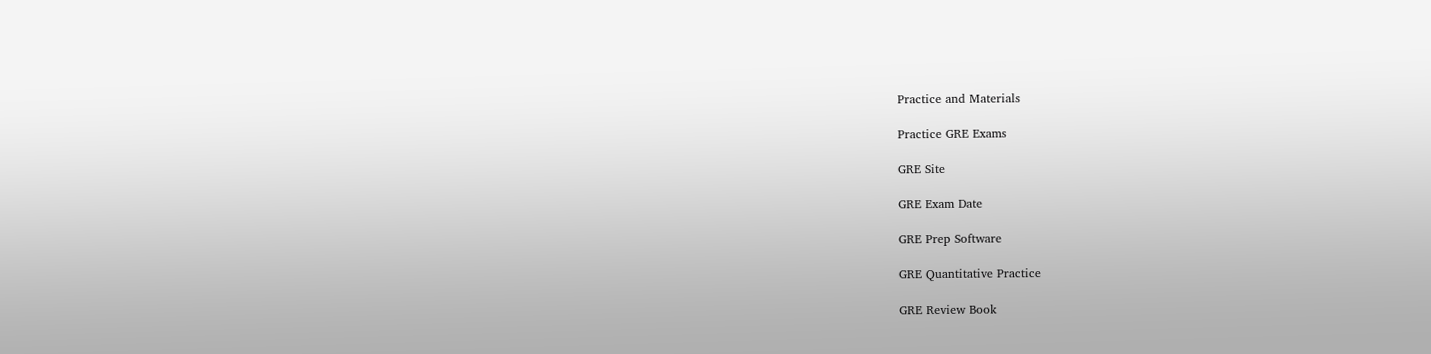Practice and Materials

Practice GRE Exams

GRE Site

GRE Exam Date

GRE Prep Software

GRE Quantitative Practice

GRE Review Book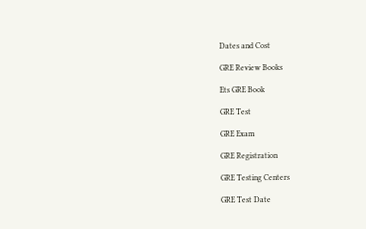Dates and Cost

GRE Review Books

Ets GRE Book

GRE Test

GRE Exam

GRE Registration

GRE Testing Centers

GRE Test Date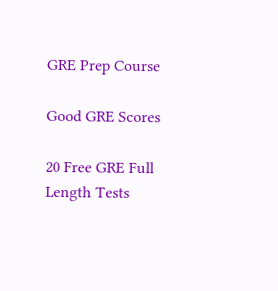GRE Prep Course

Good GRE Scores

20 Free GRE Full Length Tests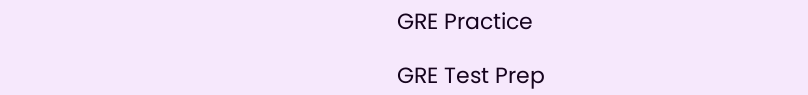GRE Practice

GRE Test Prep